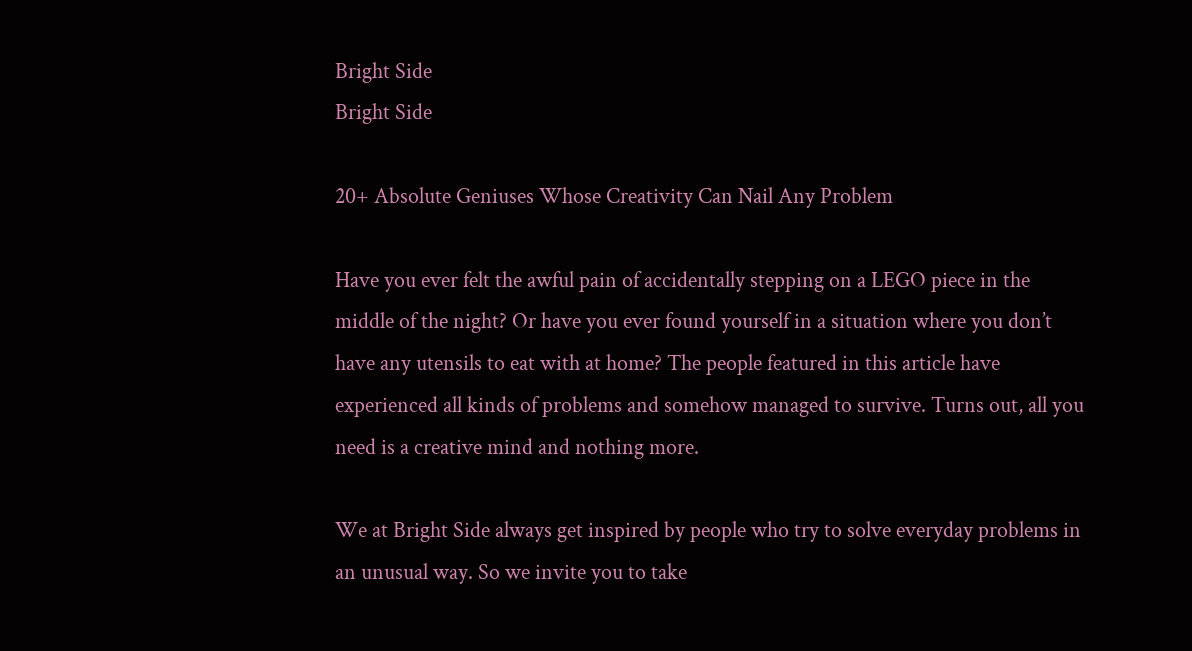Bright Side
Bright Side

20+ Absolute Geniuses Whose Creativity Can Nail Any Problem

Have you ever felt the awful pain of accidentally stepping on a LEGO piece in the middle of the night? Or have you ever found yourself in a situation where you don’t have any utensils to eat with at home? The people featured in this article have experienced all kinds of problems and somehow managed to survive. Turns out, all you need is a creative mind and nothing more.

We at Bright Side always get inspired by people who try to solve everyday problems in an unusual way. So we invite you to take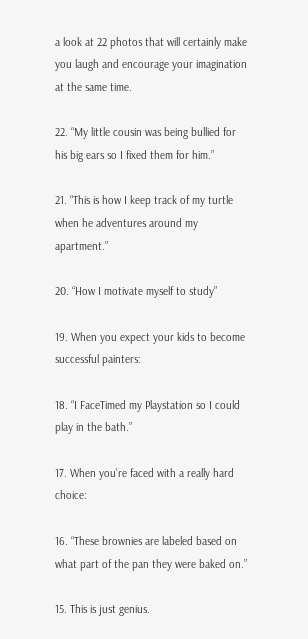a look at 22 photos that will certainly make you laugh and encourage your imagination at the same time.

22. “My little cousin was being bullied for his big ears so I fixed them for him.”

21. “This is how I keep track of my turtle when he adventures around my apartment.”

20. “How I motivate myself to study”

19. When you expect your kids to become successful painters:

18. “I FaceTimed my Playstation so I could play in the bath.”

17. When you’re faced with a really hard choice:

16. “These brownies are labeled based on what part of the pan they were baked on.”

15. This is just genius.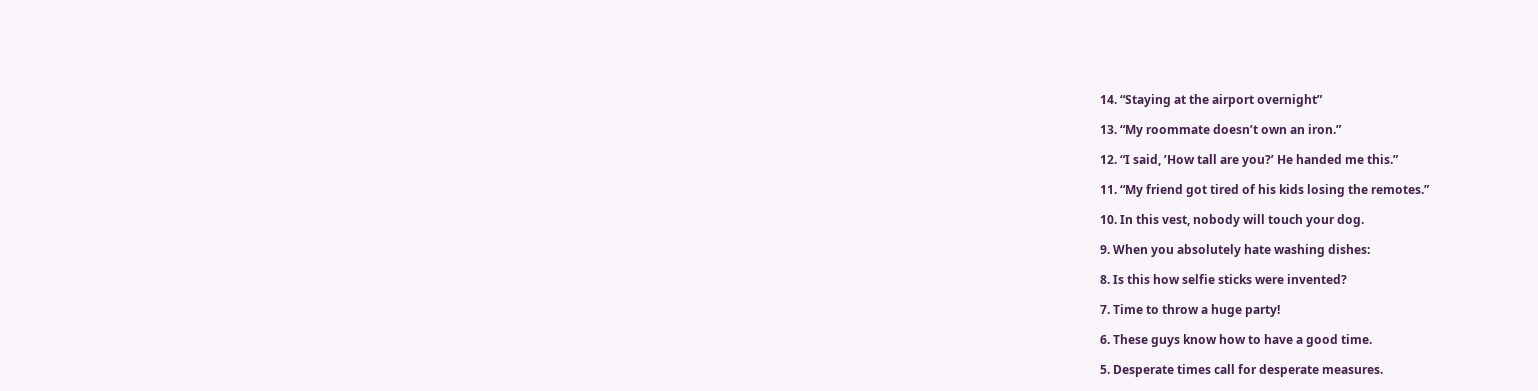14. “Staying at the airport overnight”

13. “My roommate doesn’t own an iron.”

12. “I said, ’How tall are you?’ He handed me this.”

11. “My friend got tired of his kids losing the remotes.”

10. In this vest, nobody will touch your dog.

9. When you absolutely hate washing dishes:

8. Is this how selfie sticks were invented?

7. Time to throw a huge party!

6. These guys know how to have a good time.

5. Desperate times call for desperate measures.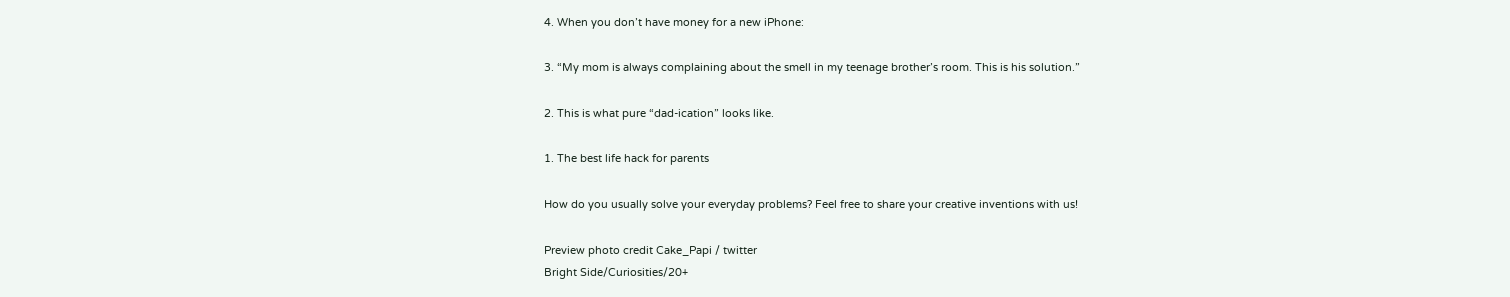4. When you don’t have money for a new iPhone:

3. “My mom is always complaining about the smell in my teenage brother’s room. This is his solution.”

2. This is what pure “dad-ication” looks like.

1. The best life hack for parents

How do you usually solve your everyday problems? Feel free to share your creative inventions with us!

Preview photo credit Cake_Papi / twitter
Bright Side/Curiosities/20+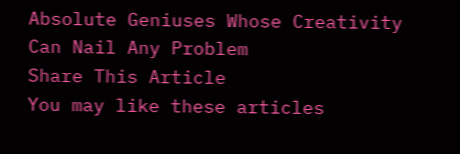Absolute Geniuses Whose Creativity Can Nail Any Problem
Share This Article
You may like these articles